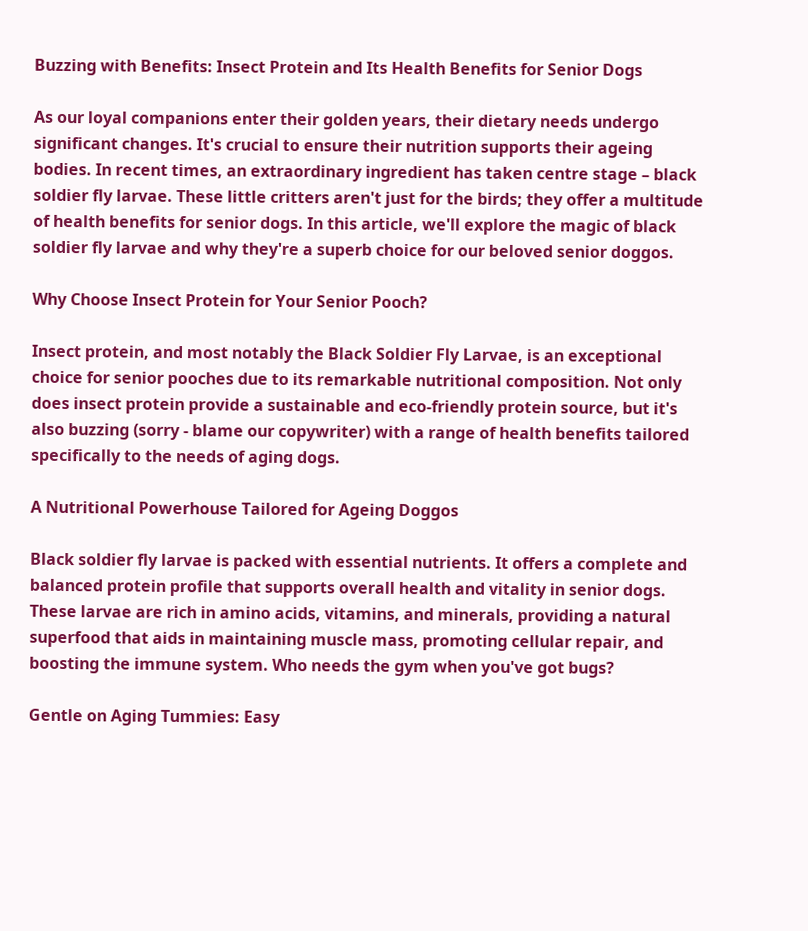Buzzing with Benefits: Insect Protein and Its Health Benefits for Senior Dogs

As our loyal companions enter their golden years, their dietary needs undergo significant changes. It's crucial to ensure their nutrition supports their ageing bodies. In recent times, an extraordinary ingredient has taken centre stage – black soldier fly larvae. These little critters aren't just for the birds; they offer a multitude of health benefits for senior dogs. In this article, we'll explore the magic of black soldier fly larvae and why they're a superb choice for our beloved senior doggos.

Why Choose Insect Protein for Your Senior Pooch?

Insect protein, and most notably the Black Soldier Fly Larvae, is an exceptional choice for senior pooches due to its remarkable nutritional composition. Not only does insect protein provide a sustainable and eco-friendly protein source, but it's also buzzing (sorry - blame our copywriter) with a range of health benefits tailored specifically to the needs of aging dogs.

A Nutritional Powerhouse Tailored for Ageing Doggos

Black soldier fly larvae is packed with essential nutrients. It offers a complete and balanced protein profile that supports overall health and vitality in senior dogs. These larvae are rich in amino acids, vitamins, and minerals, providing a natural superfood that aids in maintaining muscle mass, promoting cellular repair, and boosting the immune system. Who needs the gym when you've got bugs?

Gentle on Aging Tummies: Easy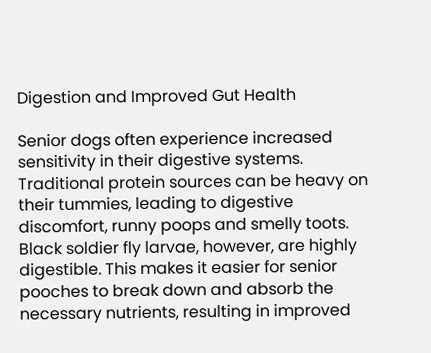Digestion and Improved Gut Health

Senior dogs often experience increased sensitivity in their digestive systems. Traditional protein sources can be heavy on their tummies, leading to digestive discomfort, runny poops and smelly toots. Black soldier fly larvae, however, are highly digestible. This makes it easier for senior pooches to break down and absorb the necessary nutrients, resulting in improved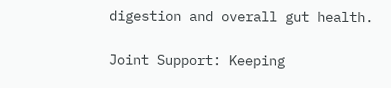digestion and overall gut health.

Joint Support: Keeping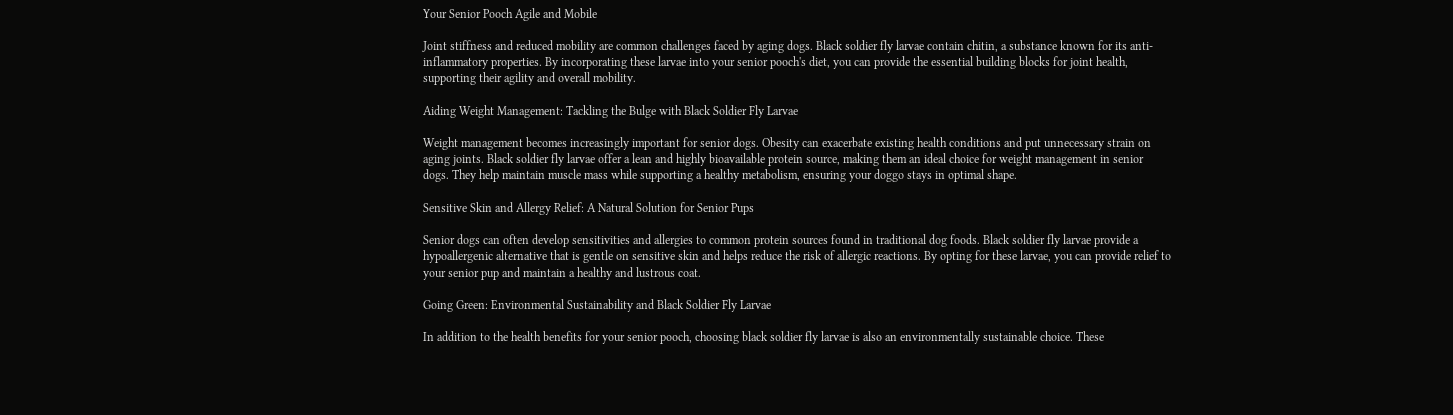Your Senior Pooch Agile and Mobile

Joint stiffness and reduced mobility are common challenges faced by aging dogs. Black soldier fly larvae contain chitin, a substance known for its anti-inflammatory properties. By incorporating these larvae into your senior pooch's diet, you can provide the essential building blocks for joint health, supporting their agility and overall mobility.

Aiding Weight Management: Tackling the Bulge with Black Soldier Fly Larvae

Weight management becomes increasingly important for senior dogs. Obesity can exacerbate existing health conditions and put unnecessary strain on aging joints. Black soldier fly larvae offer a lean and highly bioavailable protein source, making them an ideal choice for weight management in senior dogs. They help maintain muscle mass while supporting a healthy metabolism, ensuring your doggo stays in optimal shape.

Sensitive Skin and Allergy Relief: A Natural Solution for Senior Pups

Senior dogs can often develop sensitivities and allergies to common protein sources found in traditional dog foods. Black soldier fly larvae provide a hypoallergenic alternative that is gentle on sensitive skin and helps reduce the risk of allergic reactions. By opting for these larvae, you can provide relief to your senior pup and maintain a healthy and lustrous coat.

Going Green: Environmental Sustainability and Black Soldier Fly Larvae

In addition to the health benefits for your senior pooch, choosing black soldier fly larvae is also an environmentally sustainable choice. These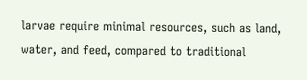larvae require minimal resources, such as land, water, and feed, compared to traditional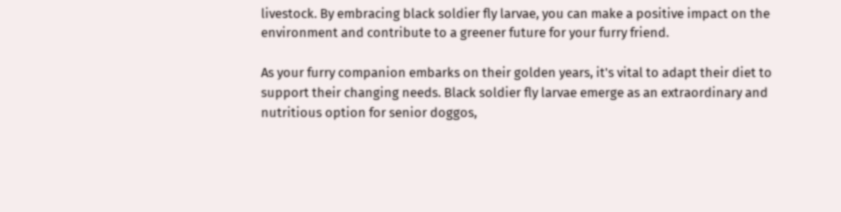livestock. By embracing black soldier fly larvae, you can make a positive impact on the environment and contribute to a greener future for your furry friend.

As your furry companion embarks on their golden years, it's vital to adapt their diet to support their changing needs. Black soldier fly larvae emerge as an extraordinary and nutritious option for senior doggos,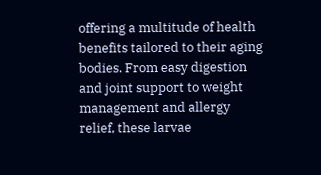offering a multitude of health benefits tailored to their aging bodies. From easy digestion and joint support to weight management and allergy relief, these larvae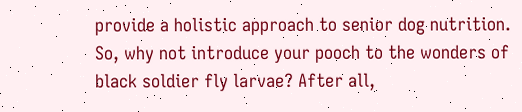provide a holistic approach to senior dog nutrition. So, why not introduce your pooch to the wonders of black soldier fly larvae? After all,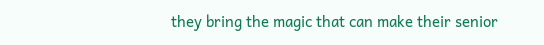they bring the magic that can make their senior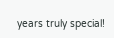years truly special!